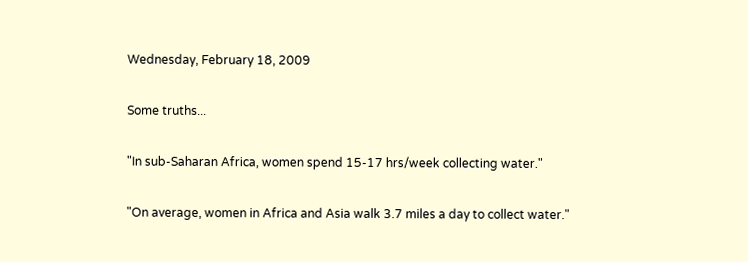Wednesday, February 18, 2009

Some truths...

"In sub-Saharan Africa, women spend 15-17 hrs/week collecting water."

"On average, women in Africa and Asia walk 3.7 miles a day to collect water."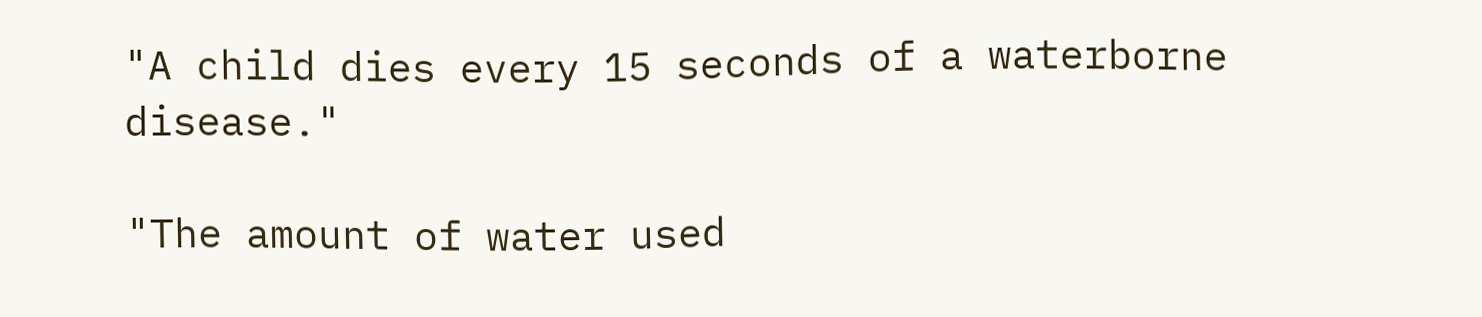"A child dies every 15 seconds of a waterborne disease."

"The amount of water used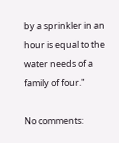by a sprinkler in an hour is equal to the water needs of a family of four."

No comments: